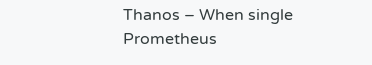Thanos – When single Prometheus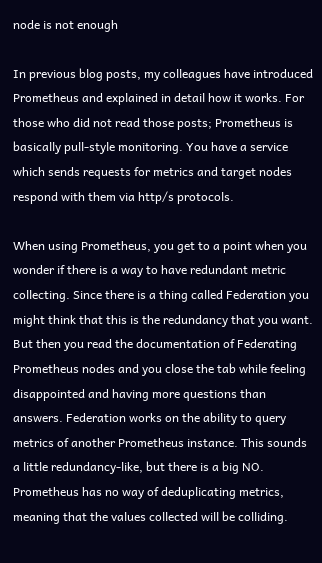node is not enough

In previous blog posts, my colleagues have introduced Prometheus and explained in detail how it works. For those who did not read those posts; Prometheus is basically pull-style monitoring. You have a service which sends requests for metrics and target nodes respond with them via http/s protocols.

When using Prometheus, you get to a point when you wonder if there is a way to have redundant metric collecting. Since there is a thing called Federation you might think that this is the redundancy that you want. But then you read the documentation of Federating Prometheus nodes and you close the tab while feeling disappointed and having more questions than answers. Federation works on the ability to query metrics of another Prometheus instance. This sounds a little redundancy-like, but there is a big NO. Prometheus has no way of deduplicating metrics, meaning that the values collected will be colliding.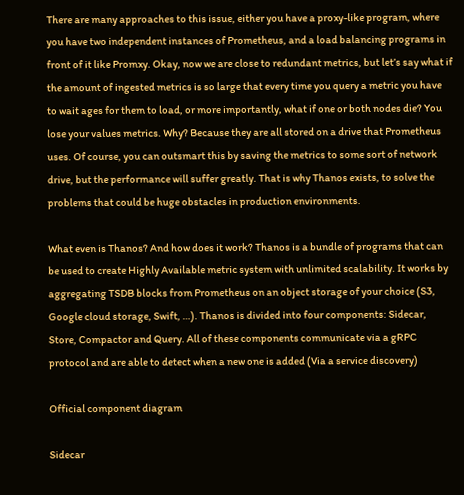There are many approaches to this issue, either you have a proxy-like program, where you have two independent instances of Prometheus, and a load balancing programs in front of it like Promxy. Okay, now we are close to redundant metrics, but let’s say what if the amount of ingested metrics is so large that every time you query a metric you have to wait ages for them to load, or more importantly, what if one or both nodes die? You lose your values metrics. Why? Because they are all stored on a drive that Prometheus uses. Of course, you can outsmart this by saving the metrics to some sort of network drive, but the performance will suffer greatly. That is why Thanos exists, to solve the problems that could be huge obstacles in production environments.

What even is Thanos? And how does it work? Thanos is a bundle of programs that can be used to create Highly Available metric system with unlimited scalability. It works by aggregating TSDB blocks from Prometheus on an object storage of your choice (S3, Google cloud storage, Swift, …). Thanos is divided into four components: Sidecar, Store, Compactor and Query. All of these components communicate via a gRPC protocol and are able to detect when a new one is added (Via a service discovery)

Official component diagram

Sidecar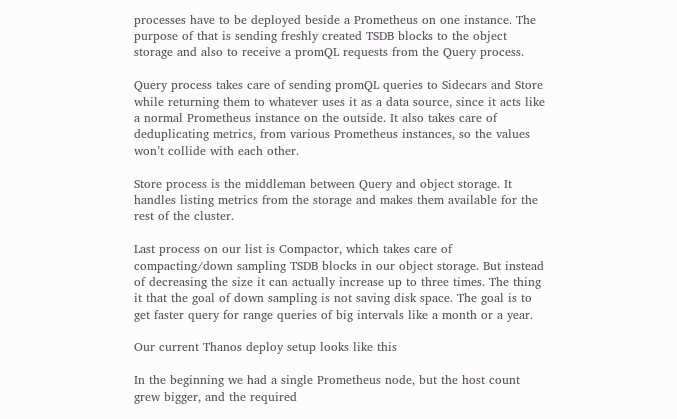processes have to be deployed beside a Prometheus on one instance. The purpose of that is sending freshly created TSDB blocks to the object storage and also to receive a promQL requests from the Query process.

Query process takes care of sending promQL queries to Sidecars and Store while returning them to whatever uses it as a data source, since it acts like a normal Prometheus instance on the outside. It also takes care of deduplicating metrics, from various Prometheus instances, so the values won’t collide with each other.

Store process is the middleman between Query and object storage. It handles listing metrics from the storage and makes them available for the rest of the cluster.

Last process on our list is Compactor, which takes care of compacting/down sampling TSDB blocks in our object storage. But instead of decreasing the size it can actually increase up to three times. The thing it that the goal of down sampling is not saving disk space. The goal is to get faster query for range queries of big intervals like a month or a year.

Our current Thanos deploy setup looks like this

In the beginning we had a single Prometheus node, but the host count grew bigger, and the required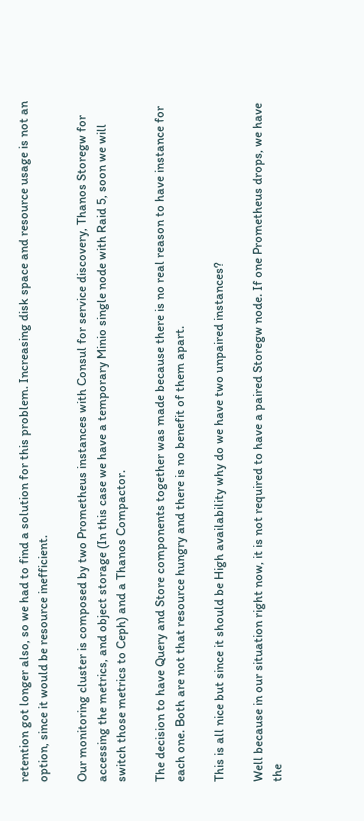retention got longer also, so we had to find a solution for this problem. Increasing disk space and resource usage is not an option, since it would be resource inefficient.

Our monitoring cluster is composed by two Prometheus instances with Consul for service discovery, Thanos Storegw for accessing the metrics, and object storage (In this case we have a temporary Minio single node with Raid 5, soon we will switch those metrics to Ceph) and a Thanos Compactor.

The decision to have Query and Store components together was made because there is no real reason to have instance for each one. Both are not that resource hungry and there is no benefit of them apart.

This is all nice but since it should be High availability why do we have two unpaired instances?

Well because in our situation right now, it is not required to have a paired Storegw node. If one Prometheus drops, we have the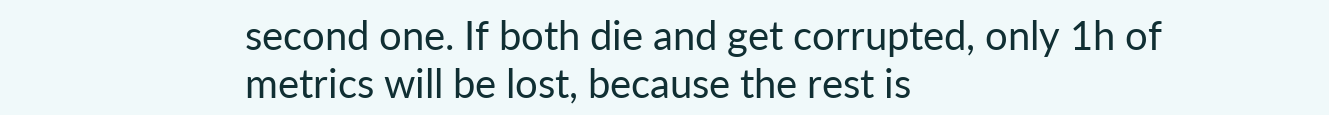second one. If both die and get corrupted, only 1h of metrics will be lost, because the rest is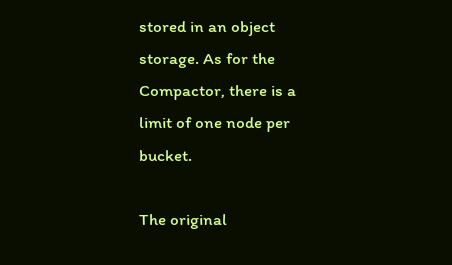stored in an object storage. As for the Compactor, there is a limit of one node per bucket.

The original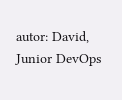autor: David, Junior DevOps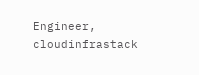Engineer, cloudinfrastack